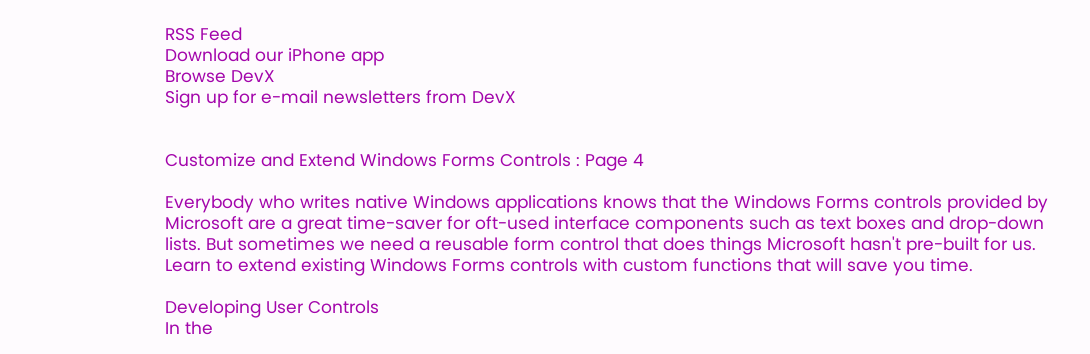RSS Feed
Download our iPhone app
Browse DevX
Sign up for e-mail newsletters from DevX


Customize and Extend Windows Forms Controls : Page 4

Everybody who writes native Windows applications knows that the Windows Forms controls provided by Microsoft are a great time-saver for oft-used interface components such as text boxes and drop-down lists. But sometimes we need a reusable form control that does things Microsoft hasn't pre-built for us. Learn to extend existing Windows Forms controls with custom functions that will save you time.

Developing User Controls
In the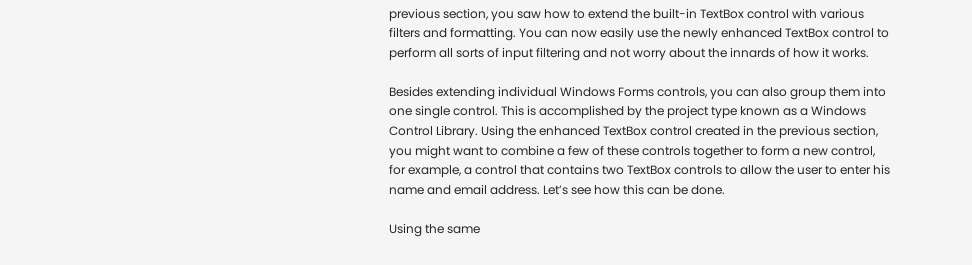previous section, you saw how to extend the built-in TextBox control with various filters and formatting. You can now easily use the newly enhanced TextBox control to perform all sorts of input filtering and not worry about the innards of how it works.

Besides extending individual Windows Forms controls, you can also group them into one single control. This is accomplished by the project type known as a Windows Control Library. Using the enhanced TextBox control created in the previous section, you might want to combine a few of these controls together to form a new control, for example, a control that contains two TextBox controls to allow the user to enter his name and email address. Let’s see how this can be done.

Using the same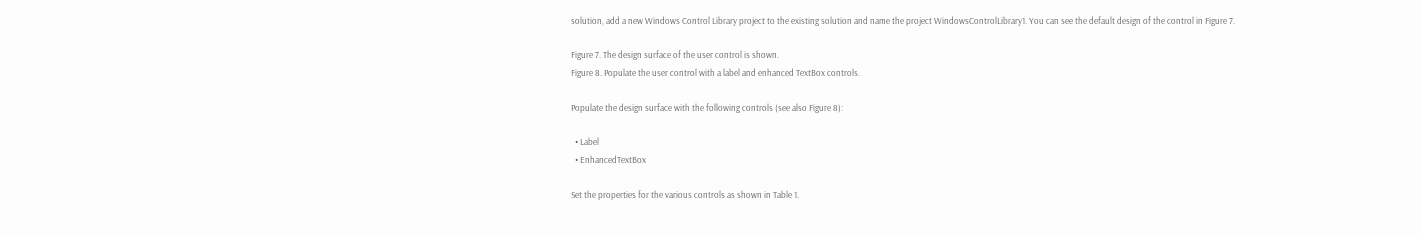solution, add a new Windows Control Library project to the existing solution and name the project WindowsControlLibrary1. You can see the default design of the control in Figure 7.

Figure 7. The design surface of the user control is shown.
Figure 8. Populate the user control with a label and enhanced TextBox controls.

Populate the design surface with the following controls (see also Figure 8):

  • Label
  • EnhancedTextBox

Set the properties for the various controls as shown in Table 1.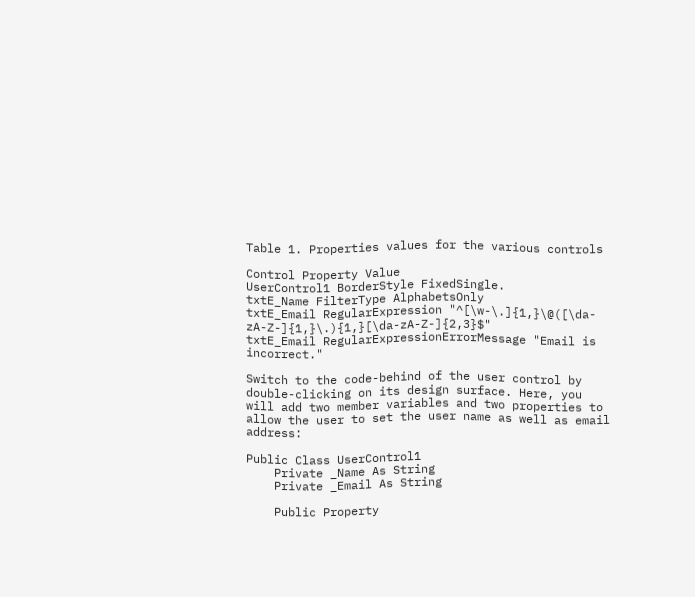Table 1. Properties values for the various controls

Control Property Value
UserControl1 BorderStyle FixedSingle.
txtE_Name FilterType AlphabetsOnly
txtE_Email RegularExpression "^[\w-\.]{1,}\@([\da-zA-Z-]{1,}\.){1,}[\da-zA-Z-]{2,3}$"
txtE_Email RegularExpressionErrorMessage "Email is incorrect."

Switch to the code-behind of the user control by double-clicking on its design surface. Here, you will add two member variables and two properties to allow the user to set the user name as well as email address:

Public Class UserControl1
    Private _Name As String
    Private _Email As String

    Public Property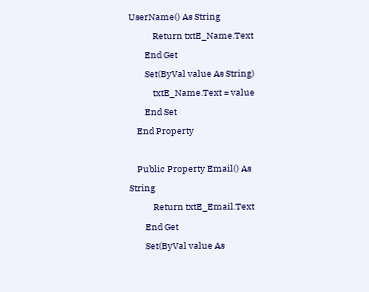UserName() As String
            Return txtE_Name.Text
        End Get
        Set(ByVal value As String)
            txtE_Name.Text = value
        End Set
    End Property

    Public Property Email() As String
            Return txtE_Email.Text
        End Get
        Set(ByVal value As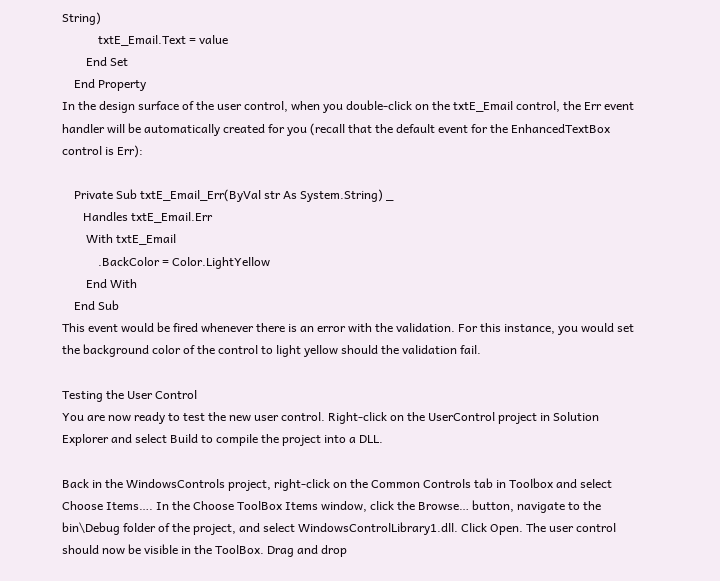String)
            txtE_Email.Text = value
        End Set
    End Property
In the design surface of the user control, when you double-click on the txtE_Email control, the Err event handler will be automatically created for you (recall that the default event for the EnhancedTextBox control is Err):

    Private Sub txtE_Email_Err(ByVal str As System.String) _
       Handles txtE_Email.Err
        With txtE_Email
            .BackColor = Color.LightYellow
        End With
    End Sub
This event would be fired whenever there is an error with the validation. For this instance, you would set the background color of the control to light yellow should the validation fail.

Testing the User Control
You are now ready to test the new user control. Right-click on the UserControl project in Solution Explorer and select Build to compile the project into a DLL.

Back in the WindowsControls project, right-click on the Common Controls tab in Toolbox and select Choose Items…. In the Choose ToolBox Items window, click the Browse… button, navigate to the bin\Debug folder of the project, and select WindowsControlLibrary1.dll. Click Open. The user control should now be visible in the ToolBox. Drag and drop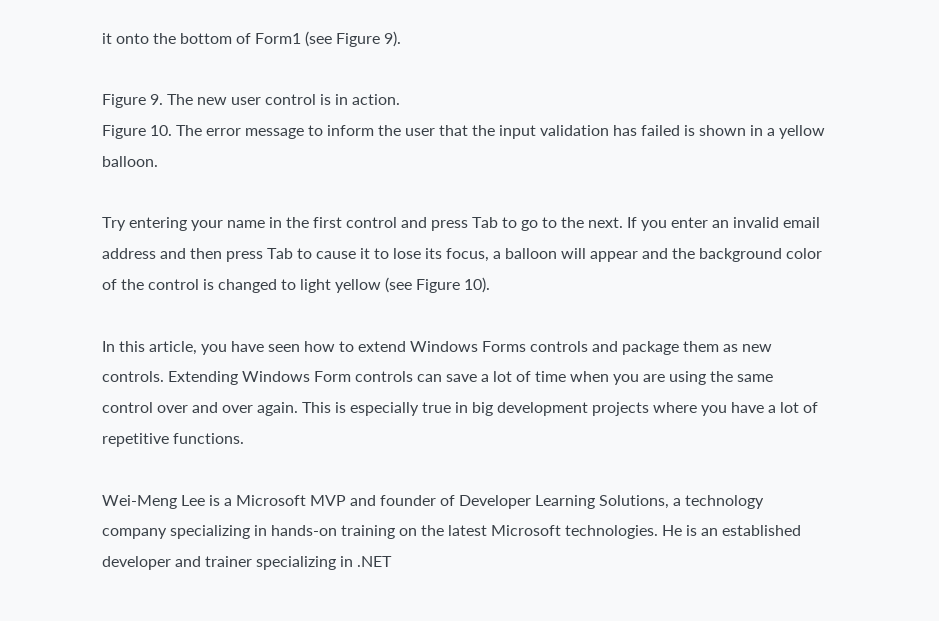it onto the bottom of Form1 (see Figure 9).

Figure 9. The new user control is in action.
Figure 10. The error message to inform the user that the input validation has failed is shown in a yellow balloon.

Try entering your name in the first control and press Tab to go to the next. If you enter an invalid email address and then press Tab to cause it to lose its focus, a balloon will appear and the background color of the control is changed to light yellow (see Figure 10).

In this article, you have seen how to extend Windows Forms controls and package them as new controls. Extending Windows Form controls can save a lot of time when you are using the same control over and over again. This is especially true in big development projects where you have a lot of repetitive functions.

Wei-Meng Lee is a Microsoft MVP and founder of Developer Learning Solutions, a technology company specializing in hands-on training on the latest Microsoft technologies. He is an established developer and trainer specializing in .NET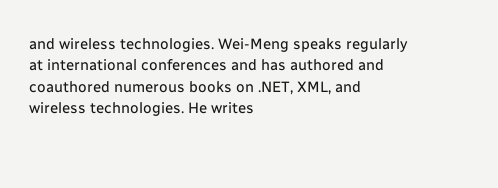and wireless technologies. Wei-Meng speaks regularly at international conferences and has authored and coauthored numerous books on .NET, XML, and wireless technologies. He writes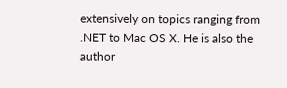extensively on topics ranging from .NET to Mac OS X. He is also the author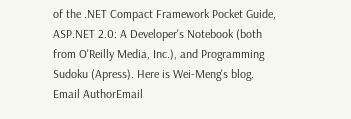of the .NET Compact Framework Pocket Guide, ASP.NET 2.0: A Developer's Notebook (both from O'Reilly Media, Inc.), and Programming Sudoku (Apress). Here is Wei-Meng's blog.
Email AuthorEmail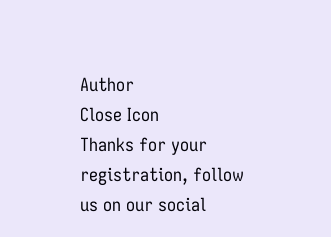Author
Close Icon
Thanks for your registration, follow us on our social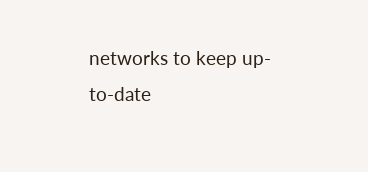networks to keep up-to-date